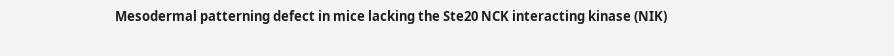Mesodermal patterning defect in mice lacking the Ste20 NCK interacting kinase (NIK)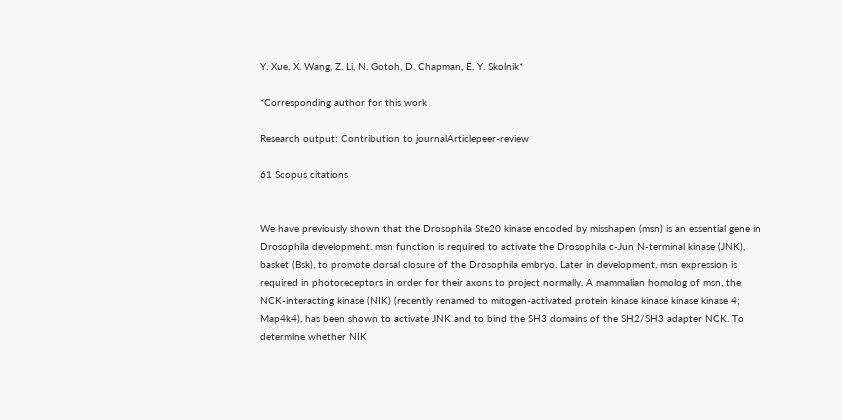Y. Xue, X. Wang, Z. Li, N. Gotoh, D. Chapman, E. Y. Skolnik*

*Corresponding author for this work

Research output: Contribution to journalArticlepeer-review

61 Scopus citations


We have previously shown that the Drosophila Ste20 kinase encoded by misshapen (msn) is an essential gene in Drosophila development. msn function is required to activate the Drosophila c-Jun N-terminal kinase (JNK), basket (Bsk), to promote dorsal closure of the Drosophila embryo. Later in development, msn expression is required in photoreceptors in order for their axons to project normally. A mammalian homolog of msn, the NCK-interacting kinase (NIK) (recently renamed to mitogen-activated protein kinase kinase kinase kinase 4; Map4k4), has been shown to activate JNK and to bind the SH3 domains of the SH2/SH3 adapter NCK. To determine whether NIK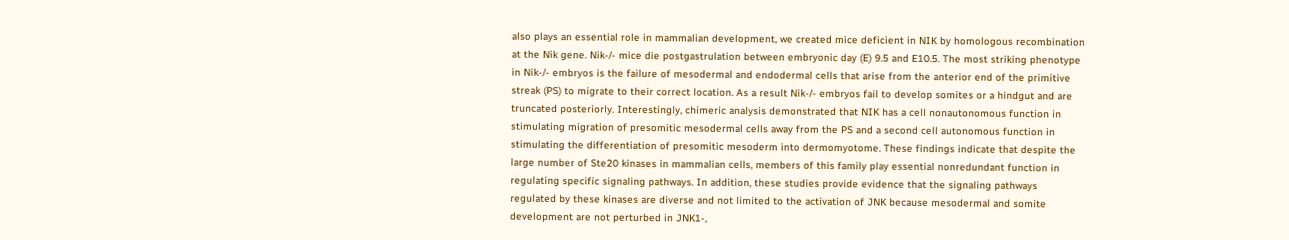also plays an essential role in mammalian development, we created mice deficient in NIK by homologous recombination at the Nik gene. Nik-/- mice die postgastrulation between embryonic day (E) 9.5 and E10.5. The most striking phenotype in Nik-/- embryos is the failure of mesodermal and endodermal cells that arise from the anterior end of the primitive streak (PS) to migrate to their correct location. As a result Nik-/- embryos fail to develop somites or a hindgut and are truncated posteriorly. Interestingly, chimeric analysis demonstrated that NIK has a cell nonautonomous function in stimulating migration of presomitic mesodermal cells away from the PS and a second cell autonomous function in stimulating the differentiation of presomitic mesoderm into dermomyotome. These findings indicate that despite the large number of Ste20 kinases in mammalian cells, members of this family play essential nonredundant function in regulating specific signaling pathways. In addition, these studies provide evidence that the signaling pathways regulated by these kinases are diverse and not limited to the activation of JNK because mesodermal and somite development are not perturbed in JNK1-,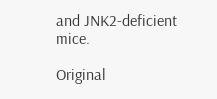and JNK2-deficient mice.

Original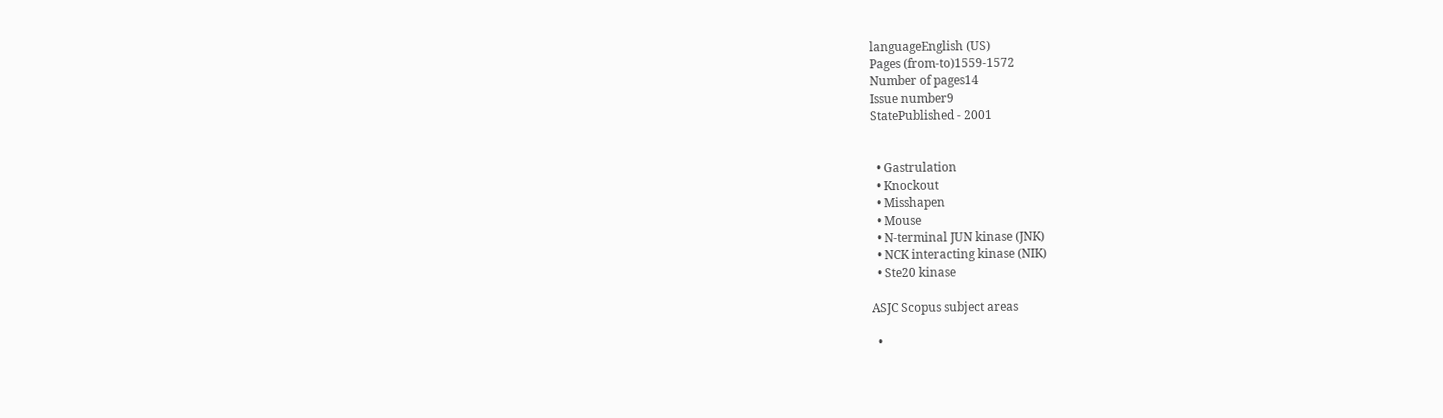languageEnglish (US)
Pages (from-to)1559-1572
Number of pages14
Issue number9
StatePublished - 2001


  • Gastrulation
  • Knockout
  • Misshapen
  • Mouse
  • N-terminal JUN kinase (JNK)
  • NCK interacting kinase (NIK)
  • Ste20 kinase

ASJC Scopus subject areas

  •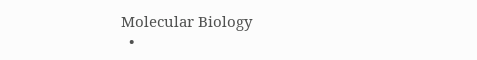Molecular Biology
  •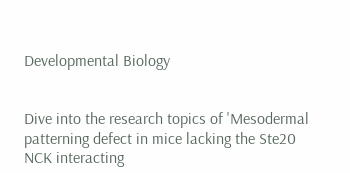Developmental Biology


Dive into the research topics of 'Mesodermal patterning defect in mice lacking the Ste20 NCK interacting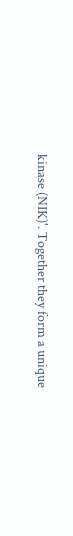kinase (NIK)'. Together they form a unique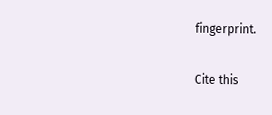fingerprint.

Cite this